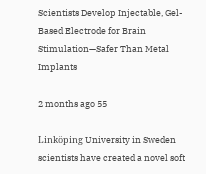Scientists Develop Injectable, Gel-Based Electrode for Brain Stimulation—Safer Than Metal Implants

2 months ago 55

Linköping University in Sweden scientists have created a novel soft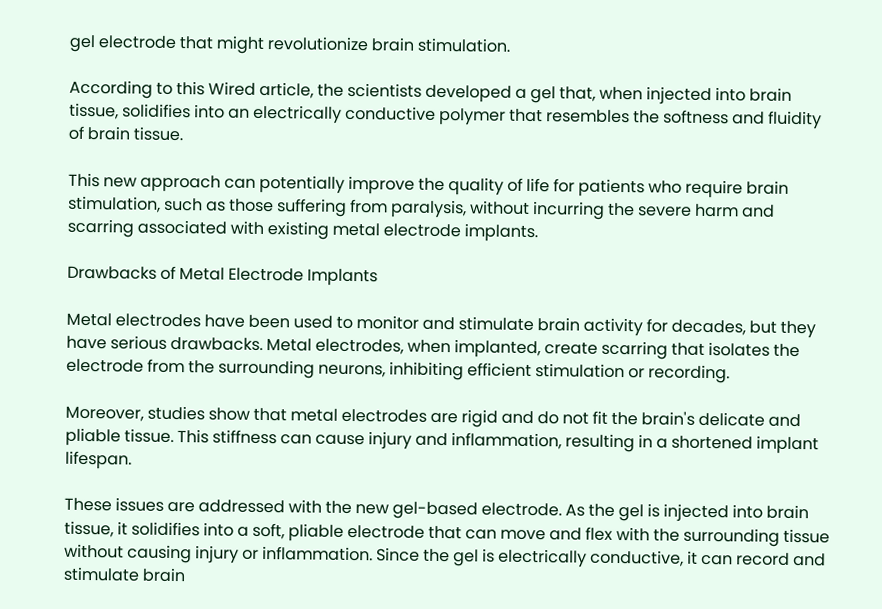gel electrode that might revolutionize brain stimulation.

According to this Wired article, the scientists developed a gel that, when injected into brain tissue, solidifies into an electrically conductive polymer that resembles the softness and fluidity of brain tissue.

This new approach can potentially improve the quality of life for patients who require brain stimulation, such as those suffering from paralysis, without incurring the severe harm and scarring associated with existing metal electrode implants.

Drawbacks of Metal Electrode Implants

Metal electrodes have been used to monitor and stimulate brain activity for decades, but they have serious drawbacks. Metal electrodes, when implanted, create scarring that isolates the electrode from the surrounding neurons, inhibiting efficient stimulation or recording.

Moreover, studies show that metal electrodes are rigid and do not fit the brain's delicate and pliable tissue. This stiffness can cause injury and inflammation, resulting in a shortened implant lifespan.

These issues are addressed with the new gel-based electrode. As the gel is injected into brain tissue, it solidifies into a soft, pliable electrode that can move and flex with the surrounding tissue without causing injury or inflammation. Since the gel is electrically conductive, it can record and stimulate brain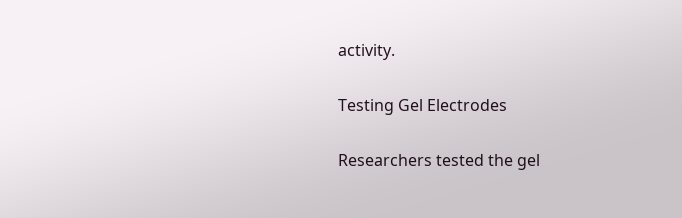activity.

Testing Gel Electrodes

Researchers tested the gel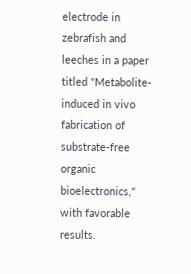electrode in zebrafish and leeches in a paper titled "Metabolite-induced in vivo fabrication of substrate-free organic bioelectronics," with favorable results.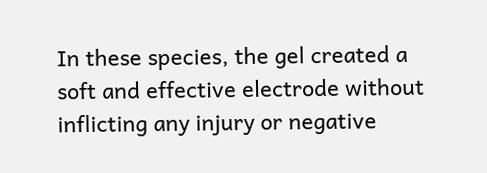In these species, the gel created a soft and effective electrode without inflicting any injury or negative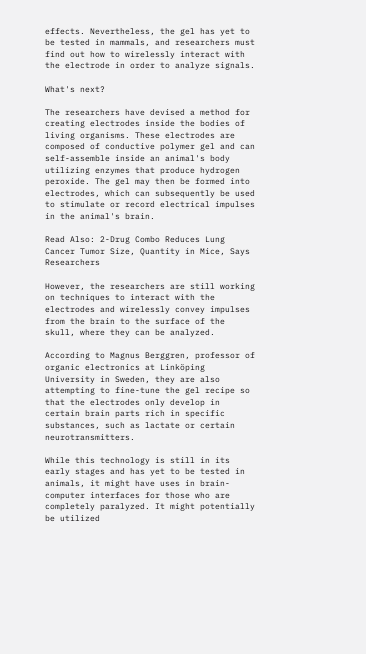effects. Nevertheless, the gel has yet to be tested in mammals, and researchers must find out how to wirelessly interact with the electrode in order to analyze signals.

What's next?

The researchers have devised a method for creating electrodes inside the bodies of living organisms. These electrodes are composed of conductive polymer gel and can self-assemble inside an animal's body utilizing enzymes that produce hydrogen peroxide. The gel may then be formed into electrodes, which can subsequently be used to stimulate or record electrical impulses in the animal's brain.

Read Also: 2-Drug Combo Reduces Lung Cancer Tumor Size, Quantity in Mice, Says Researchers

However, the researchers are still working on techniques to interact with the electrodes and wirelessly convey impulses from the brain to the surface of the skull, where they can be analyzed.

According to Magnus Berggren, professor of organic electronics at Linköping University in Sweden, they are also attempting to fine-tune the gel recipe so that the electrodes only develop in certain brain parts rich in specific substances, such as lactate or certain neurotransmitters.

While this technology is still in its early stages and has yet to be tested in animals, it might have uses in brain-computer interfaces for those who are completely paralyzed. It might potentially be utilized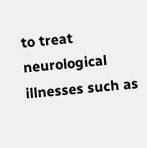to treat neurological illnesses such as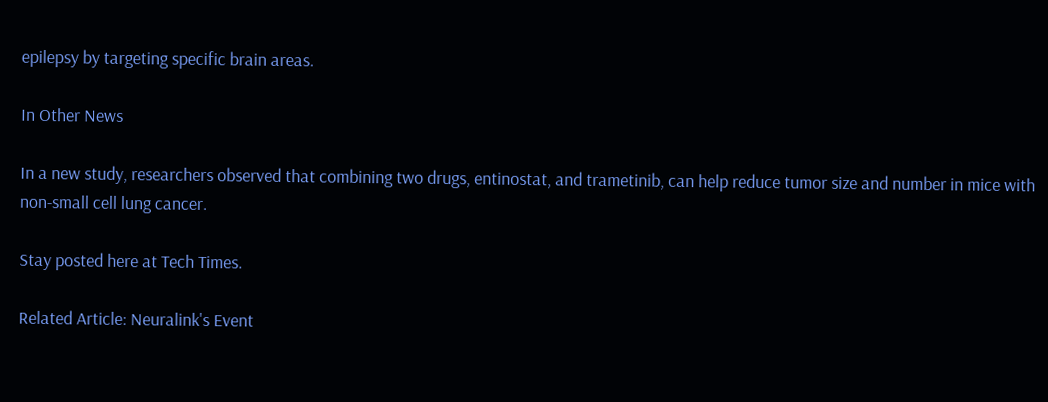epilepsy by targeting specific brain areas.

In Other News

In a new study, researchers observed that combining two drugs, entinostat, and trametinib, can help reduce tumor size and number in mice with non-small cell lung cancer.

Stay posted here at Tech Times.

Related Article: Neuralink's Event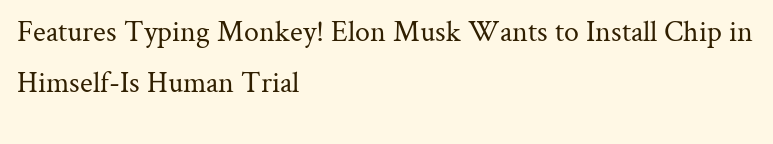Features Typing Monkey! Elon Musk Wants to Install Chip in Himself-Is Human Trial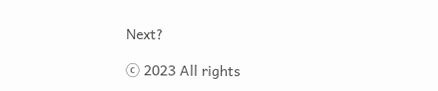Next?

ⓒ 2023 All rights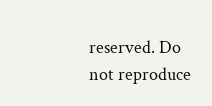reserved. Do not reproduce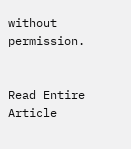without permission.


Read Entire Article